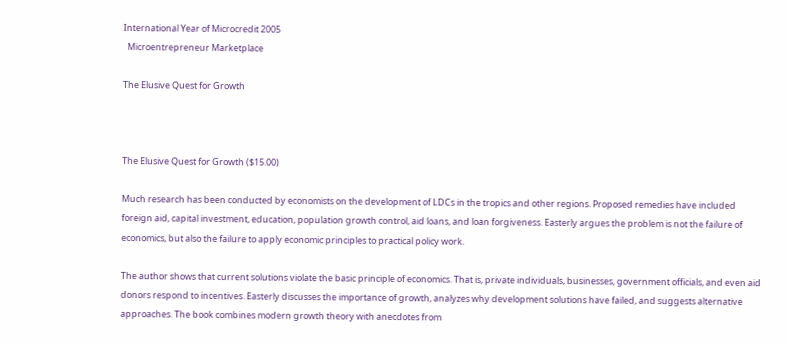International Year of Microcredit 2005
  Microentrepreneur Marketplace

The Elusive Quest for Growth



The Elusive Quest for Growth ($15.00)

Much research has been conducted by economists on the development of LDCs in the tropics and other regions. Proposed remedies have included foreign aid, capital investment, education, population growth control, aid loans, and loan forgiveness. Easterly argues the problem is not the failure of economics, but also the failure to apply economic principles to practical policy work.

The author shows that current solutions violate the basic principle of economics. That is, private individuals, businesses, government officials, and even aid donors respond to incentives. Easterly discusses the importance of growth, analyzes why development solutions have failed, and suggests alternative approaches. The book combines modern growth theory with anecdotes from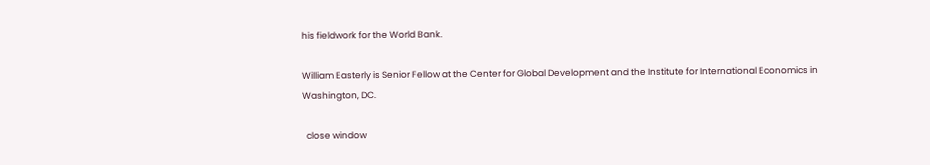his fieldwork for the World Bank.

William Easterly is Senior Fellow at the Center for Global Development and the Institute for International Economics in Washington, DC.

  close window